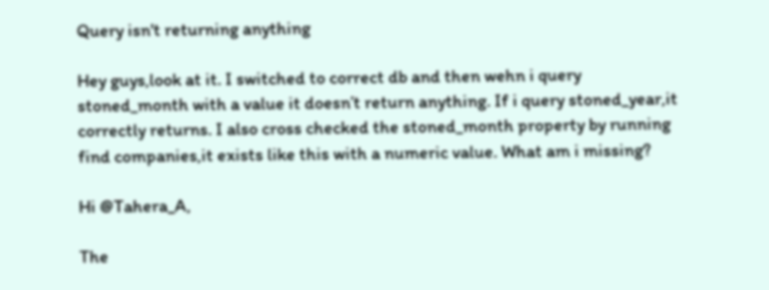Query isn't returning anything

Hey guys,look at it. I switched to correct db and then wehn i query stoned_month with a value it doesn’t return anything. If i query stoned_year,it correctly returns. I also cross checked the stoned_month property by running find companies,it exists like this with a numeric value. What am i missing?

Hi @Tahera_A,

The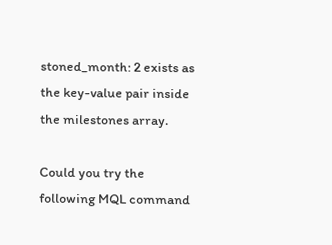stoned_month: 2 exists as the key-value pair inside the milestones array.

Could you try the following MQL command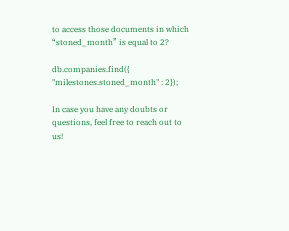to access those documents in which “stoned_month” is equal to 2?

db.companies.find({ "milestones.stoned_month" : 2});

In case you have any doubts or questions, feel free to reach out to us!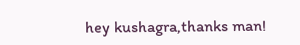hey kushagra,thanks man!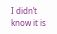I didn’t know it is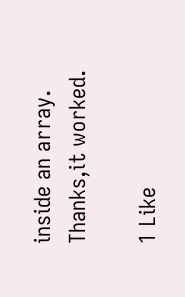inside an array. Thanks,it worked.

1 Like